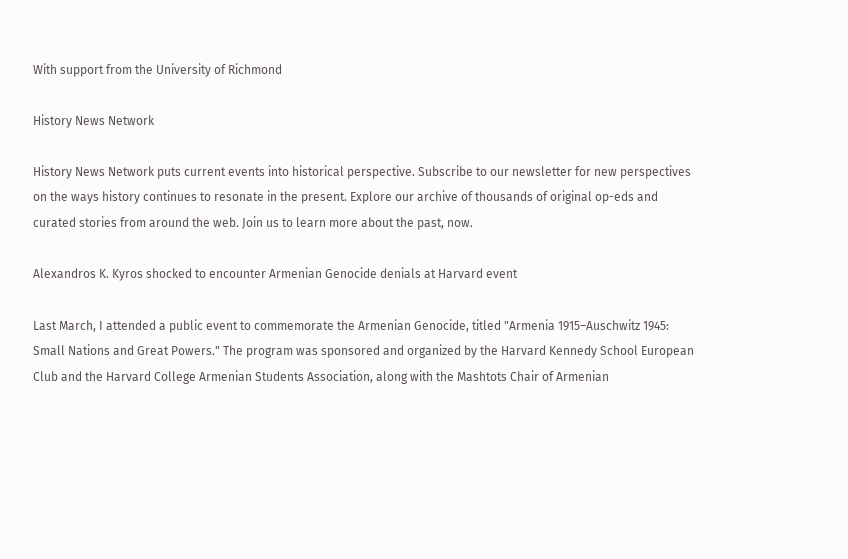With support from the University of Richmond

History News Network

History News Network puts current events into historical perspective. Subscribe to our newsletter for new perspectives on the ways history continues to resonate in the present. Explore our archive of thousands of original op-eds and curated stories from around the web. Join us to learn more about the past, now.

Alexandros K. Kyros shocked to encounter Armenian Genocide denials at Harvard event

Last March, I attended a public event to commemorate the Armenian Genocide, titled "Armenia 1915–Auschwitz 1945: Small Nations and Great Powers." The program was sponsored and organized by the Harvard Kennedy School European Club and the Harvard College Armenian Students Association, along with the Mashtots Chair of Armenian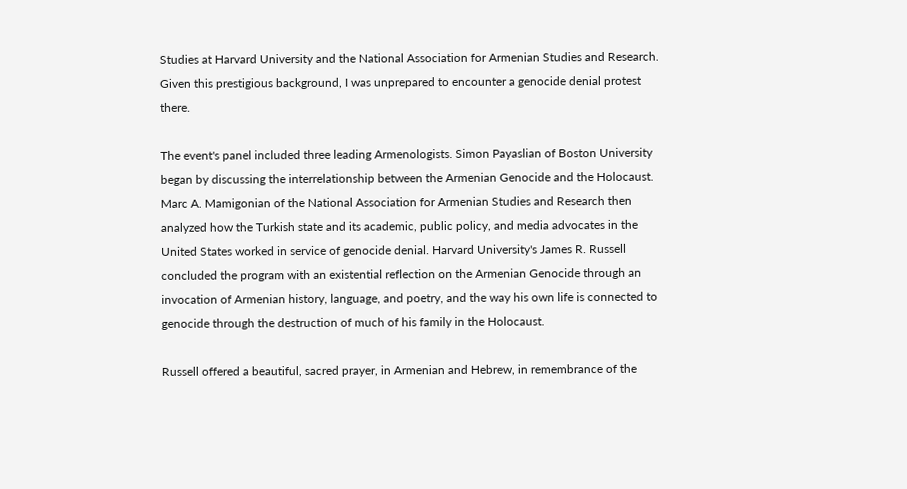Studies at Harvard University and the National Association for Armenian Studies and Research. Given this prestigious background, I was unprepared to encounter a genocide denial protest there.

The event's panel included three leading Armenologists. Simon Payaslian of Boston University began by discussing the interrelationship between the Armenian Genocide and the Holocaust. Marc A. Mamigonian of the National Association for Armenian Studies and Research then analyzed how the Turkish state and its academic, public policy, and media advocates in the United States worked in service of genocide denial. Harvard University's James R. Russell concluded the program with an existential reflection on the Armenian Genocide through an invocation of Armenian history, language, and poetry, and the way his own life is connected to genocide through the destruction of much of his family in the Holocaust.

Russell offered a beautiful, sacred prayer, in Armenian and Hebrew, in remembrance of the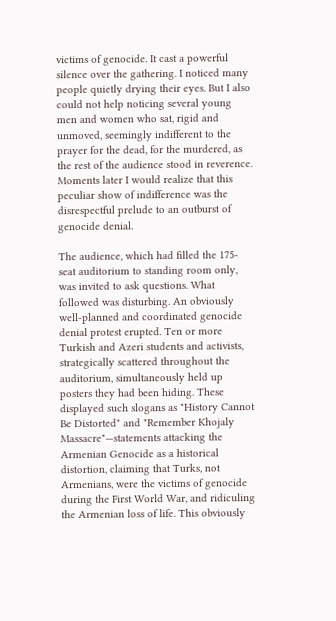victims of genocide. It cast a powerful silence over the gathering. I noticed many people quietly drying their eyes. But I also could not help noticing several young men and women who sat, rigid and unmoved, seemingly indifferent to the prayer for the dead, for the murdered, as the rest of the audience stood in reverence. Moments later I would realize that this peculiar show of indifference was the disrespectful prelude to an outburst of genocide denial.

The audience, which had filled the 175-seat auditorium to standing room only, was invited to ask questions. What followed was disturbing. An obviously well-planned and coordinated genocide denial protest erupted. Ten or more Turkish and Azeri students and activists, strategically scattered throughout the auditorium, simultaneously held up posters they had been hiding. These displayed such slogans as "History Cannot Be Distorted" and "Remember Khojaly Massacre"—statements attacking the Armenian Genocide as a historical distortion, claiming that Turks, not Armenians, were the victims of genocide during the First World War, and ridiculing the Armenian loss of life. This obviously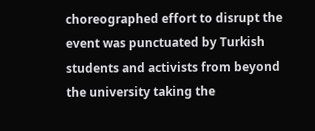choreographed effort to disrupt the event was punctuated by Turkish students and activists from beyond the university taking the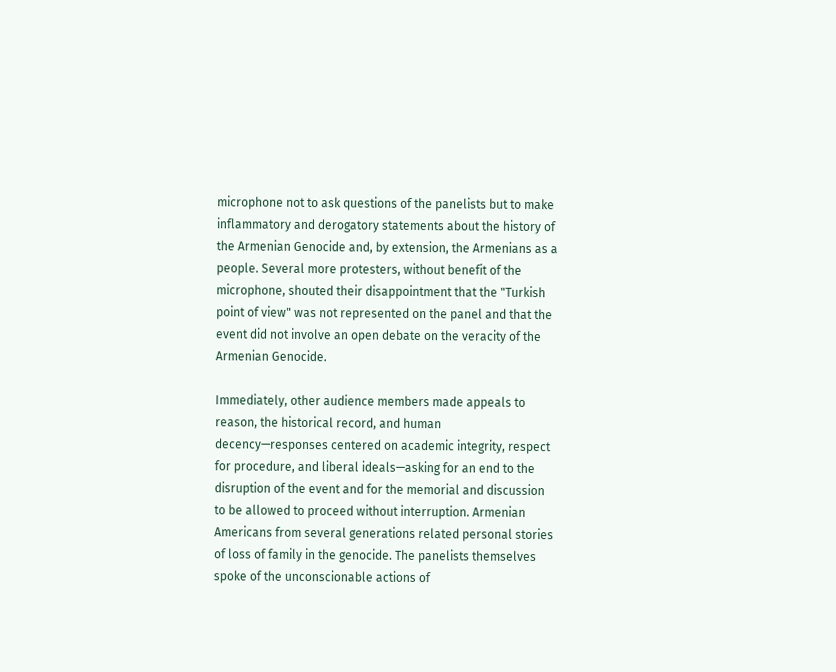microphone not to ask questions of the panelists but to make inflammatory and derogatory statements about the history of the Armenian Genocide and, by extension, the Armenians as a people. Several more protesters, without benefit of the microphone, shouted their disappointment that the "Turkish point of view" was not represented on the panel and that the event did not involve an open debate on the veracity of the Armenian Genocide.

Immediately, other audience members made appeals to reason, the historical record, and human decency—responses centered on academic integrity, respect for procedure, and liberal ideals—asking for an end to the disruption of the event and for the memorial and discussion to be allowed to proceed without interruption. Armenian Americans from several generations related personal stories of loss of family in the genocide. The panelists themselves spoke of the unconscionable actions of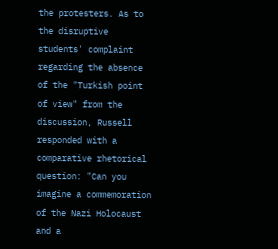the protesters. As to the disruptive students' complaint regarding the absence of the "Turkish point of view" from the discussion, Russell responded with a comparative rhetorical question: "Can you imagine a commemoration of the Nazi Holocaust and a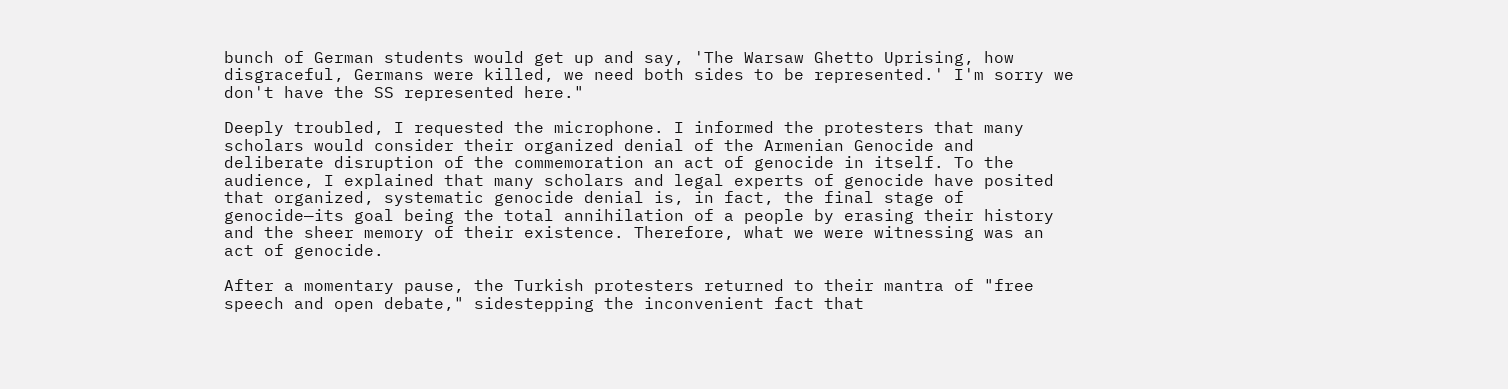bunch of German students would get up and say, 'The Warsaw Ghetto Uprising, how disgraceful, Germans were killed, we need both sides to be represented.' I'm sorry we don't have the SS represented here."

Deeply troubled, I requested the microphone. I informed the protesters that many scholars would consider their organized denial of the Armenian Genocide and deliberate disruption of the commemoration an act of genocide in itself. To the audience, I explained that many scholars and legal experts of genocide have posited that organized, systematic genocide denial is, in fact, the final stage of genocide—its goal being the total annihilation of a people by erasing their history and the sheer memory of their existence. Therefore, what we were witnessing was an act of genocide.

After a momentary pause, the Turkish protesters returned to their mantra of "free speech and open debate," sidestepping the inconvenient fact that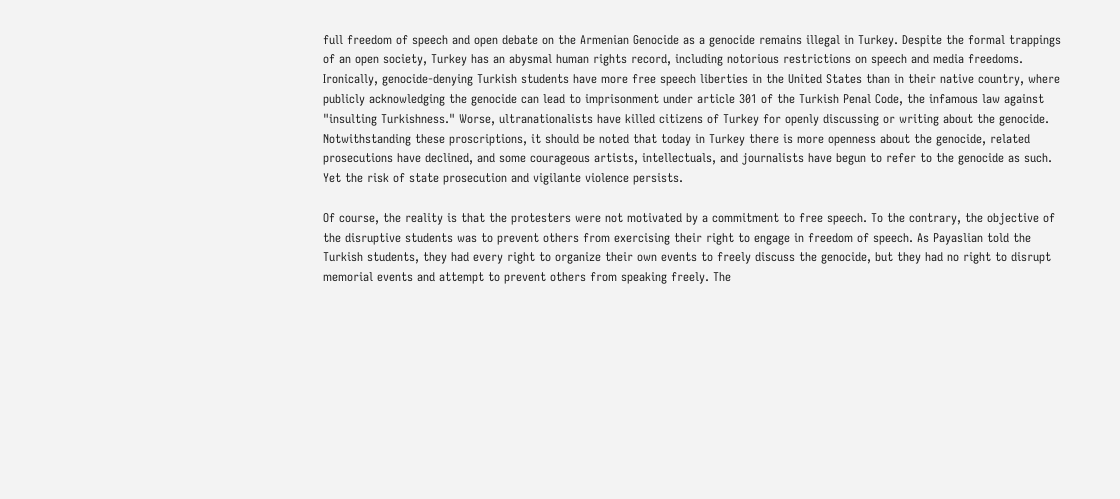full freedom of speech and open debate on the Armenian Genocide as a genocide remains illegal in Turkey. Despite the formal trappings of an open society, Turkey has an abysmal human rights record, including notorious restrictions on speech and media freedoms. Ironically, genocide-denying Turkish students have more free speech liberties in the United States than in their native country, where publicly acknowledging the genocide can lead to imprisonment under article 301 of the Turkish Penal Code, the infamous law against "insulting Turkishness." Worse, ultranationalists have killed citizens of Turkey for openly discussing or writing about the genocide. Notwithstanding these proscriptions, it should be noted that today in Turkey there is more openness about the genocide, related prosecutions have declined, and some courageous artists, intellectuals, and journalists have begun to refer to the genocide as such. Yet the risk of state prosecution and vigilante violence persists.

Of course, the reality is that the protesters were not motivated by a commitment to free speech. To the contrary, the objective of the disruptive students was to prevent others from exercising their right to engage in freedom of speech. As Payaslian told the Turkish students, they had every right to organize their own events to freely discuss the genocide, but they had no right to disrupt memorial events and attempt to prevent others from speaking freely. The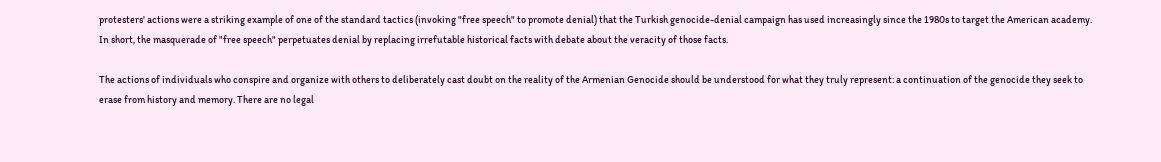protesters' actions were a striking example of one of the standard tactics (invoking "free speech" to promote denial) that the Turkish genocide-denial campaign has used increasingly since the 1980s to target the American academy. In short, the masquerade of "free speech" perpetuates denial by replacing irrefutable historical facts with debate about the veracity of those facts.

The actions of individuals who conspire and organize with others to deliberately cast doubt on the reality of the Armenian Genocide should be understood for what they truly represent: a continuation of the genocide they seek to erase from history and memory. There are no legal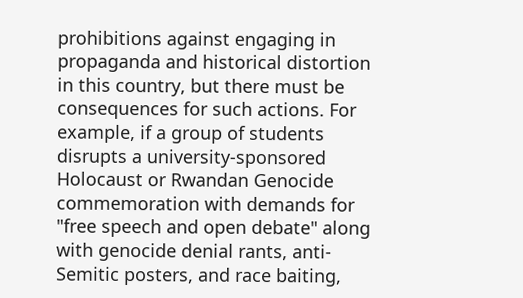prohibitions against engaging in propaganda and historical distortion in this country, but there must be consequences for such actions. For example, if a group of students disrupts a university-sponsored Holocaust or Rwandan Genocide commemoration with demands for "free speech and open debate" along with genocide denial rants, anti-Semitic posters, and race baiting,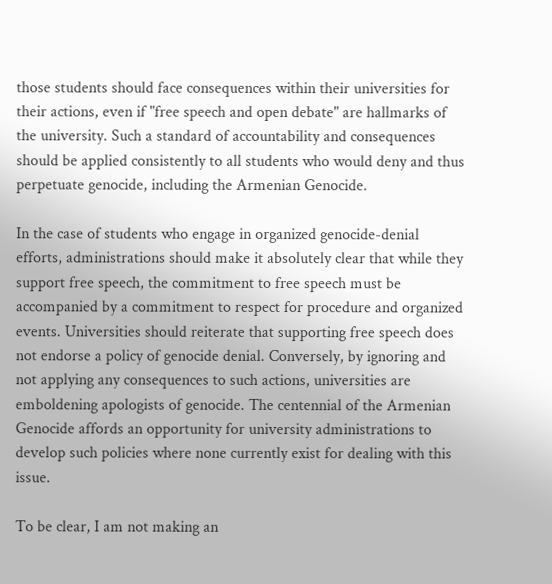those students should face consequences within their universities for their actions, even if "free speech and open debate" are hallmarks of the university. Such a standard of accountability and consequences should be applied consistently to all students who would deny and thus perpetuate genocide, including the Armenian Genocide.

In the case of students who engage in organized genocide-denial efforts, administrations should make it absolutely clear that while they support free speech, the commitment to free speech must be accompanied by a commitment to respect for procedure and organized events. Universities should reiterate that supporting free speech does not endorse a policy of genocide denial. Conversely, by ignoring and not applying any consequences to such actions, universities are emboldening apologists of genocide. The centennial of the Armenian Genocide affords an opportunity for university administrations to develop such policies where none currently exist for dealing with this issue.

To be clear, I am not making an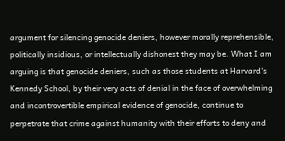argument for silencing genocide deniers, however morally reprehensible, politically insidious, or intellectually dishonest they may be. What I am arguing is that genocide deniers, such as those students at Harvard's Kennedy School, by their very acts of denial in the face of overwhelming and incontrovertible empirical evidence of genocide, continue to perpetrate that crime against humanity with their efforts to deny and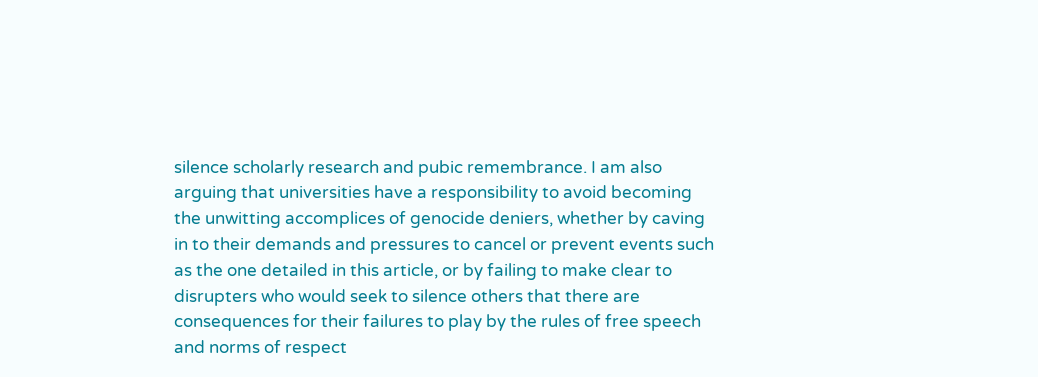silence scholarly research and pubic remembrance. I am also arguing that universities have a responsibility to avoid becoming the unwitting accomplices of genocide deniers, whether by caving in to their demands and pressures to cancel or prevent events such as the one detailed in this article, or by failing to make clear to disrupters who would seek to silence others that there are consequences for their failures to play by the rules of free speech and norms of respect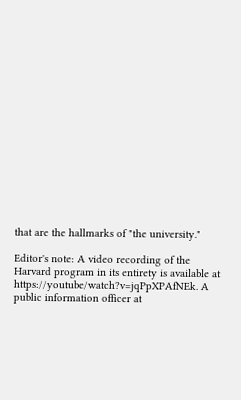that are the hallmarks of "the university."

Editor's note: A video recording of the Harvard program in its entirety is available at https://youtube/watch?v=jqPpXPAfNEk. A public information officer at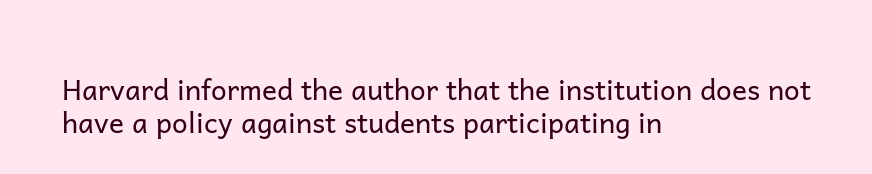Harvard informed the author that the institution does not have a policy against students participating in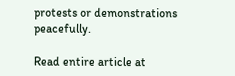protests or demonstrations peacefully.

Read entire article at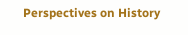Perspectives on History